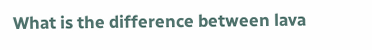What is the difference between lava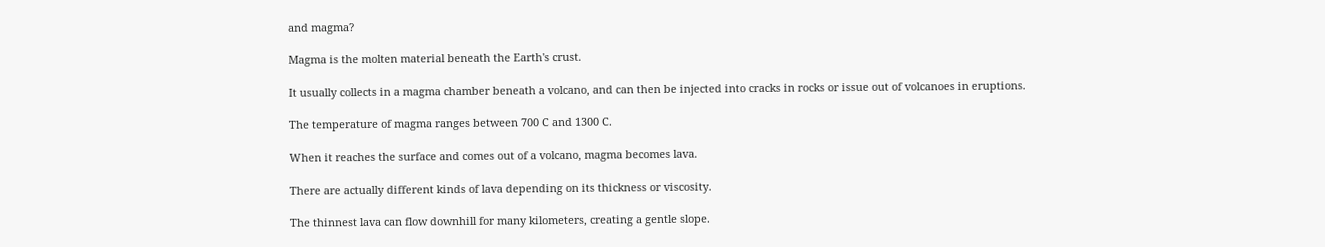and magma?

Magma is the molten material beneath the Earth's crust.

It usually collects in a magma chamber beneath a volcano, and can then be injected into cracks in rocks or issue out of volcanoes in eruptions.

The temperature of magma ranges between 700 C and 1300 C.

When it reaches the surface and comes out of a volcano, magma becomes lava.

There are actually different kinds of lava depending on its thickness or viscosity.

The thinnest lava can flow downhill for many kilometers, creating a gentle slope.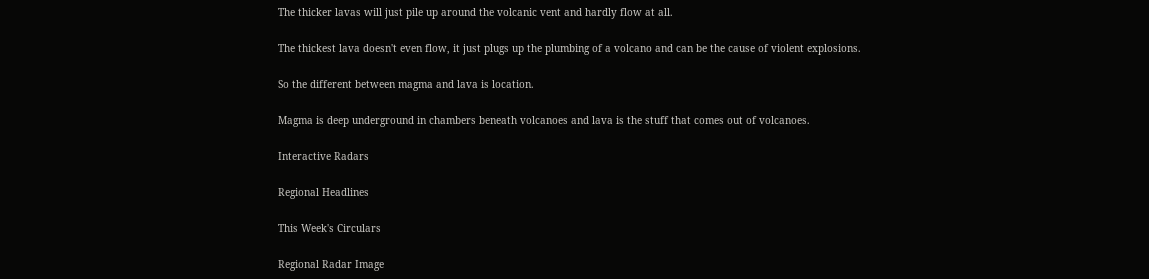The thicker lavas will just pile up around the volcanic vent and hardly flow at all.

The thickest lava doesn't even flow, it just plugs up the plumbing of a volcano and can be the cause of violent explosions.

So the different between magma and lava is location.

Magma is deep underground in chambers beneath volcanoes and lava is the stuff that comes out of volcanoes.

Interactive Radars

Regional Headlines

This Week's Circulars

Regional Radar Image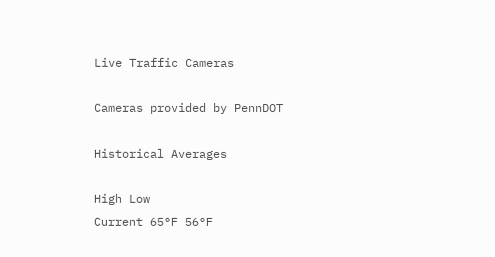Live Traffic Cameras

Cameras provided by PennDOT

Historical Averages

High Low
Current 65°F 56°F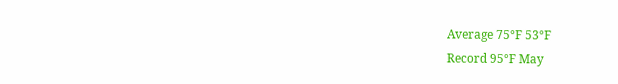Average 75°F 53°F
Record 95°F May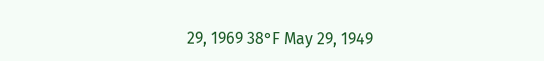29, 1969 38°F May 29, 1949